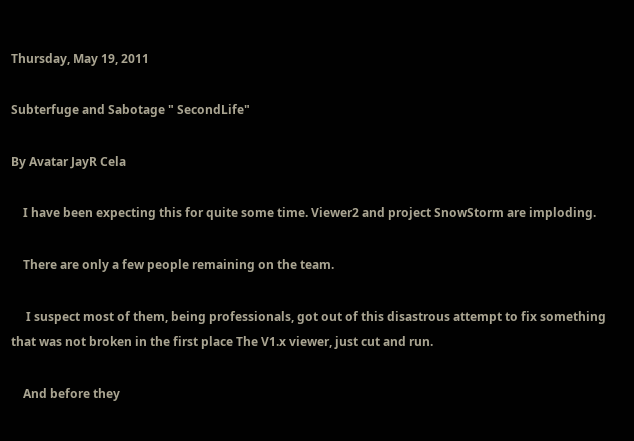Thursday, May 19, 2011

Subterfuge and Sabotage " SecondLife"

By Avatar JayR Cela

    I have been expecting this for quite some time. Viewer2 and project SnowStorm are imploding.

    There are only a few people remaining on the team.

     I suspect most of them, being professionals, got out of this disastrous attempt to fix something that was not broken in the first place The V1.x viewer, just cut and run.

    And before they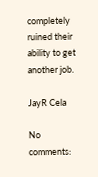completely ruined their ability to get another job.

JayR Cela

No comments: